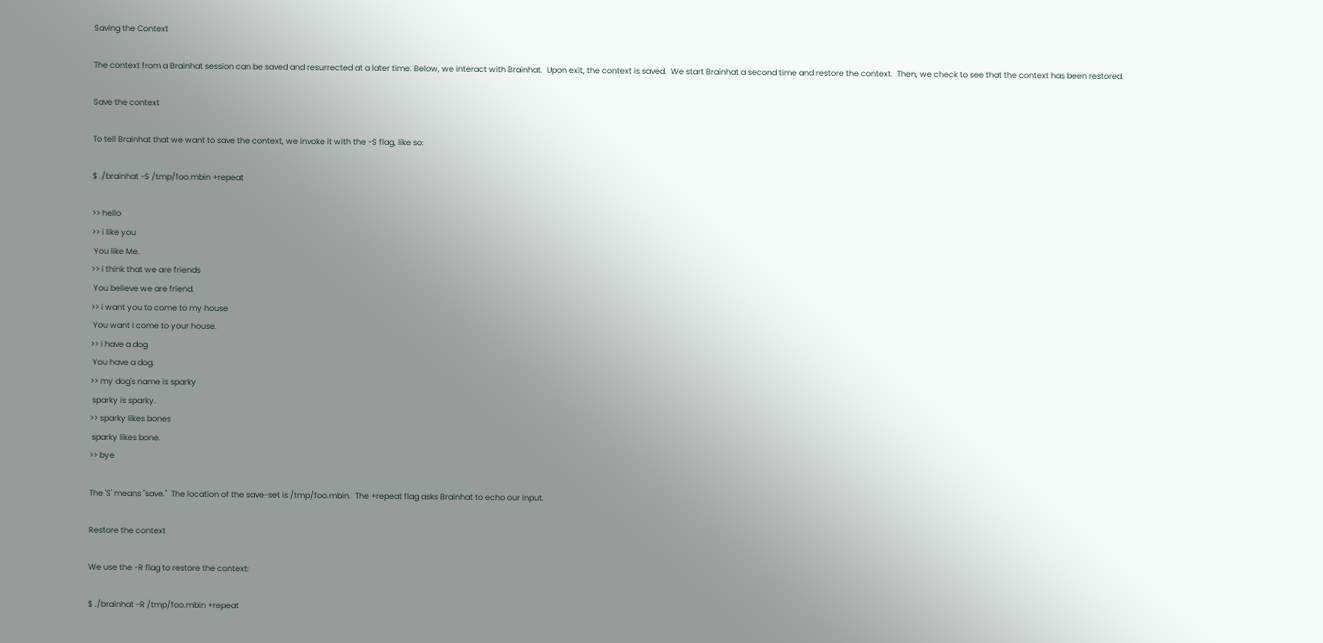Saving the Context

The context from a Brainhat session can be saved and resurrected at a later time. Below, we interact with Brainhat.  Upon exit, the context is saved.  We start Brainhat a second time and restore the context.  Then, we check to see that the context has been restored.

Save the context

To tell Brainhat that we want to save the context, we invoke it with the -S flag, like so:

$ ./brainhat -S /tmp/foo.mbin +repeat

>> hello
>> i like you
 You like Me.
>> i think that we are friends
 You believe we are friend.
>> i want you to come to my house
 You want I come to your house.
>> i have a dog
 You have a dog.
>> my dog's name is sparky
 sparky is sparky.
>> sparky likes bones
 sparky likes bone.
>> bye

The 'S' means "save."  The location of the save-set is /tmp/foo.mbin.  The +repeat flag asks Brainhat to echo our input.

Restore the context

We use the -R flag to restore the context:

$ ./brainhat -R /tmp/foo.mbin +repeat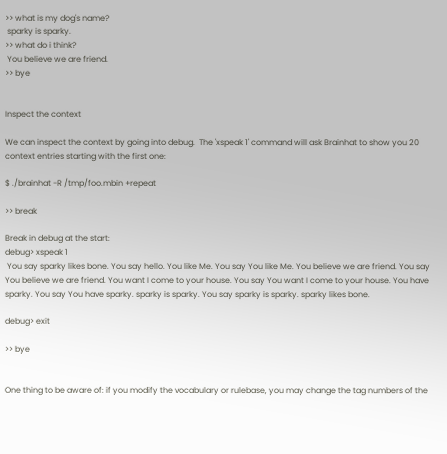>> what is my dog's name?
 sparky is sparky.
>> what do i think?
 You believe we are friend.
>> bye


Inspect the context

We can inspect the context by going into debug.  The 'xspeak 1' command will ask Brainhat to show you 20 context entries starting with the first one:

$ ./brainhat -R /tmp/foo.mbin +repeat

>> break

Break in debug at the start:
debug> xspeak 1
 You say sparky likes bone. You say hello. You like Me. You say You like Me. You believe we are friend. You say You believe we are friend. You want I come to your house. You say You want I come to your house. You have sparky. You say You have sparky. sparky is sparky. You say sparky is sparky. sparky likes bone.

debug> exit

>> bye


One thing to be aware of: if you modify the vocabulary or rulebase, you may change the tag numbers of the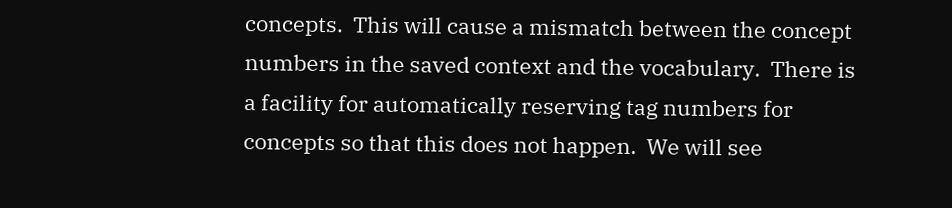concepts.  This will cause a mismatch between the concept numbers in the saved context and the vocabulary.  There is a facility for automatically reserving tag numbers for concepts so that this does not happen.  We will see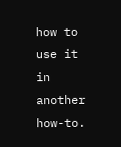how to use it in another how-to.